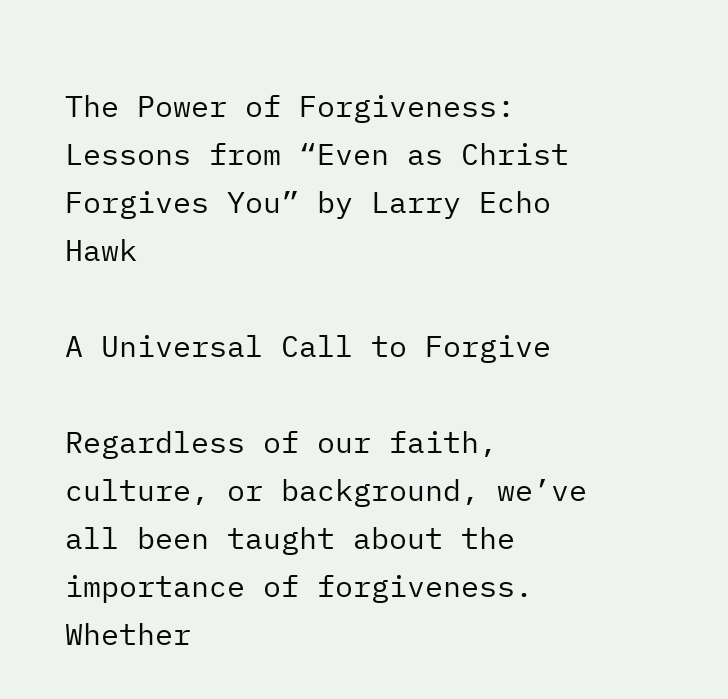The Power of Forgiveness: Lessons from “Even as Christ Forgives You” by Larry Echo Hawk

A Universal Call to Forgive

Regardless of our faith, culture, or background, we’ve all been taught about the importance of forgiveness. Whether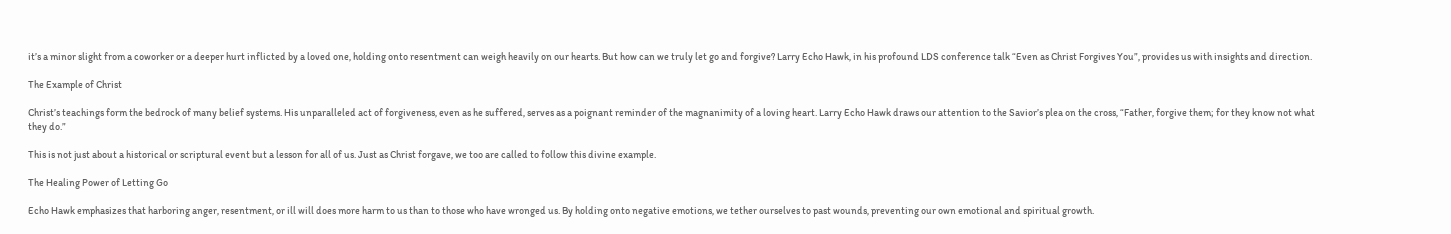it’s a minor slight from a coworker or a deeper hurt inflicted by a loved one, holding onto resentment can weigh heavily on our hearts. But how can we truly let go and forgive? Larry Echo Hawk, in his profound LDS conference talk “Even as Christ Forgives You”, provides us with insights and direction.

The Example of Christ

Christ’s teachings form the bedrock of many belief systems. His unparalleled act of forgiveness, even as he suffered, serves as a poignant reminder of the magnanimity of a loving heart. Larry Echo Hawk draws our attention to the Savior’s plea on the cross, “Father, forgive them; for they know not what they do.”

This is not just about a historical or scriptural event but a lesson for all of us. Just as Christ forgave, we too are called to follow this divine example.

The Healing Power of Letting Go

Echo Hawk emphasizes that harboring anger, resentment, or ill will does more harm to us than to those who have wronged us. By holding onto negative emotions, we tether ourselves to past wounds, preventing our own emotional and spiritual growth.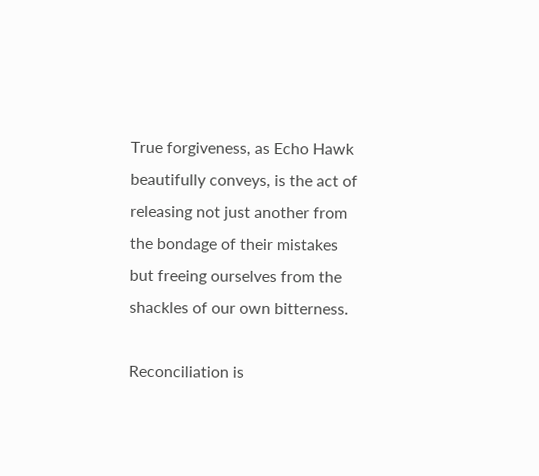True forgiveness, as Echo Hawk beautifully conveys, is the act of releasing not just another from the bondage of their mistakes but freeing ourselves from the shackles of our own bitterness.

Reconciliation is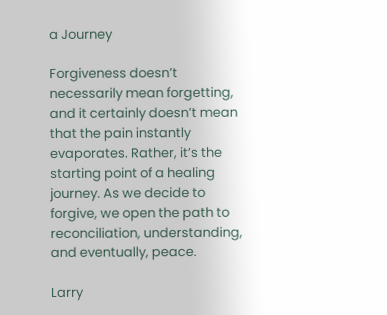a Journey

Forgiveness doesn’t necessarily mean forgetting, and it certainly doesn’t mean that the pain instantly evaporates. Rather, it’s the starting point of a healing journey. As we decide to forgive, we open the path to reconciliation, understanding, and eventually, peace.

Larry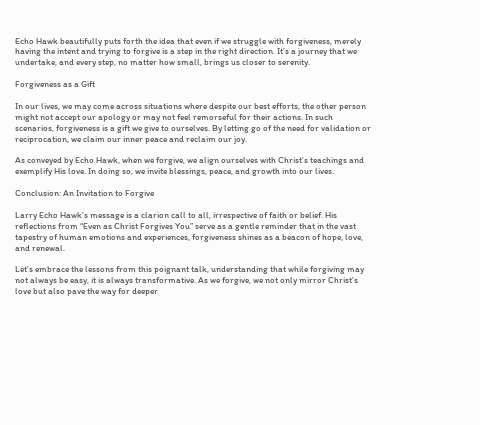Echo Hawk beautifully puts forth the idea that even if we struggle with forgiveness, merely having the intent and trying to forgive is a step in the right direction. It’s a journey that we undertake, and every step, no matter how small, brings us closer to serenity.

Forgiveness as a Gift

In our lives, we may come across situations where despite our best efforts, the other person might not accept our apology or may not feel remorseful for their actions. In such scenarios, forgiveness is a gift we give to ourselves. By letting go of the need for validation or reciprocation, we claim our inner peace and reclaim our joy.

As conveyed by Echo Hawk, when we forgive, we align ourselves with Christ’s teachings and exemplify His love. In doing so, we invite blessings, peace, and growth into our lives.

Conclusion: An Invitation to Forgive

Larry Echo Hawk’s message is a clarion call to all, irrespective of faith or belief. His reflections from “Even as Christ Forgives You” serve as a gentle reminder that in the vast tapestry of human emotions and experiences, forgiveness shines as a beacon of hope, love, and renewal.

Let’s embrace the lessons from this poignant talk, understanding that while forgiving may not always be easy, it is always transformative. As we forgive, we not only mirror Christ’s love but also pave the way for deeper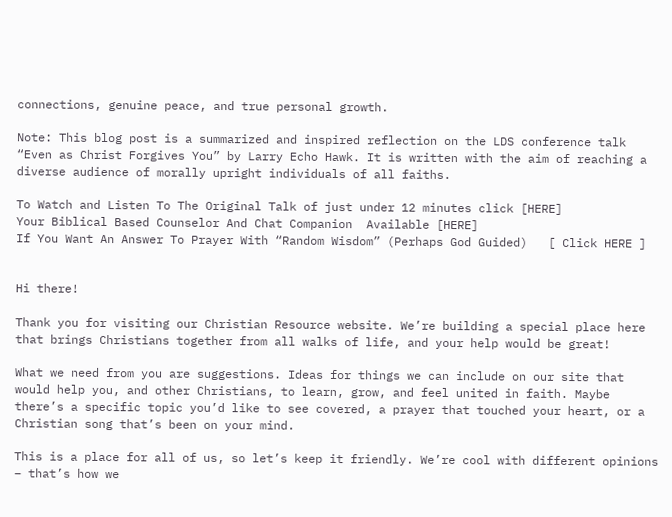connections, genuine peace, and true personal growth.

Note: This blog post is a summarized and inspired reflection on the LDS conference talk “Even as Christ Forgives You” by Larry Echo Hawk. It is written with the aim of reaching a diverse audience of morally upright individuals of all faiths.

To Watch and Listen To The Original Talk of just under 12 minutes click [HERE]
Your Biblical Based Counselor And Chat Companion  Available [HERE]
If You Want An Answer To Prayer With “Random Wisdom” (Perhaps God Guided)   [ Click HERE ]


Hi there!

Thank you for visiting our Christian Resource website. We’re building a special place here that brings Christians together from all walks of life, and your help would be great!

What we need from you are suggestions. Ideas for things we can include on our site that would help you, and other Christians, to learn, grow, and feel united in faith. Maybe there’s a specific topic you’d like to see covered, a prayer that touched your heart, or a Christian song that’s been on your mind.

This is a place for all of us, so let’s keep it friendly. We’re cool with different opinions – that’s how we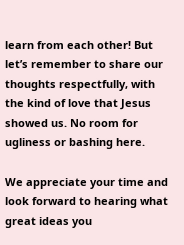learn from each other! But let’s remember to share our thoughts respectfully, with the kind of love that Jesus showed us. No room for ugliness or bashing here.

We appreciate your time and look forward to hearing what great ideas you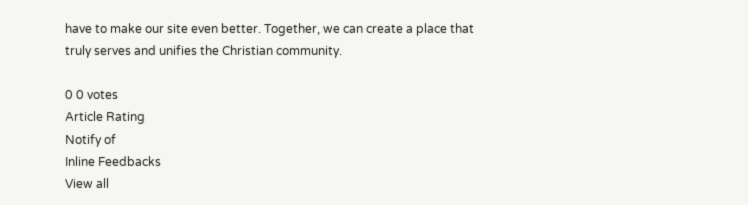have to make our site even better. Together, we can create a place that truly serves and unifies the Christian community.

0 0 votes
Article Rating
Notify of
Inline Feedbacks
View all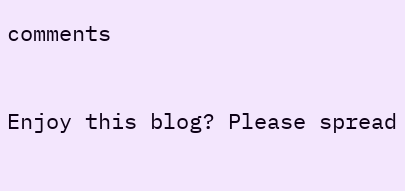comments

Enjoy this blog? Please spread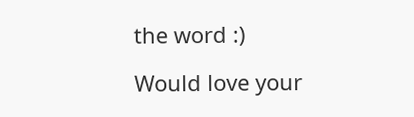the word :)

Would love your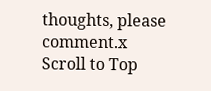thoughts, please comment.x
Scroll to Top